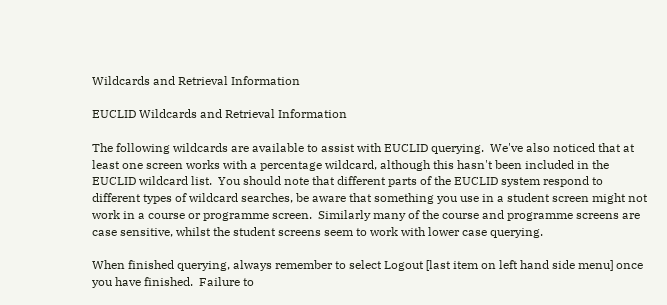Wildcards and Retrieval Information

EUCLID Wildcards and Retrieval Information

The following wildcards are available to assist with EUCLID querying.  We've also noticed that at least one screen works with a percentage wildcard, although this hasn't been included in the EUCLID wildcard list.  You should note that different parts of the EUCLID system respond to different types of wildcard searches, be aware that something you use in a student screen might not work in a course or programme screen.  Similarly many of the course and programme screens are case sensitive, whilst the student screens seem to work with lower case querying.

When finished querying, always remember to select Logout [last item on left hand side menu] once you have finished.  Failure to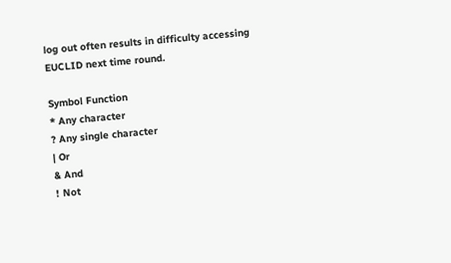log out often results in difficulty accessing EUCLID next time round.

Symbol Function
* Any character
? Any single character
| Or
& And
! Not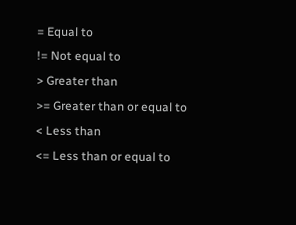= Equal to
!= Not equal to
> Greater than
>= Greater than or equal to
< Less than
<= Less than or equal to